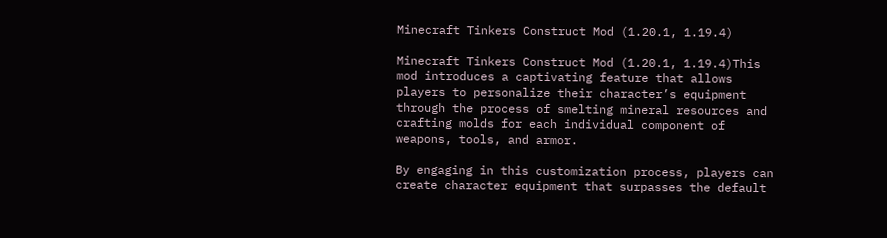Minecraft Tinkers Construct Mod (1.20.1, 1.19.4)

Minecraft Tinkers Construct Mod (1.20.1, 1.19.4)This mod introduces a captivating feature that allows players to personalize their character’s equipment through the process of smelting mineral resources and crafting molds for each individual component of weapons, tools, and armor.

By engaging in this customization process, players can create character equipment that surpasses the default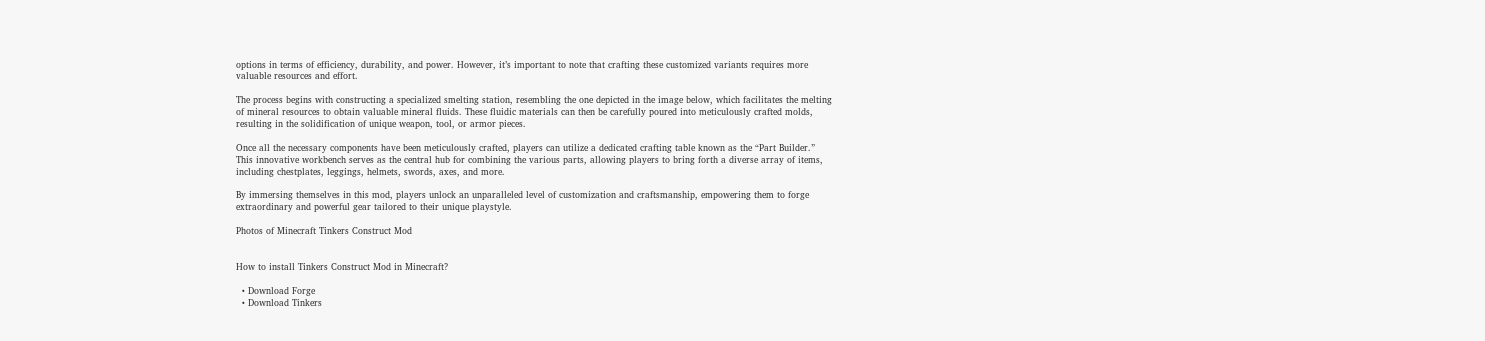options in terms of efficiency, durability, and power. However, it’s important to note that crafting these customized variants requires more valuable resources and effort.

The process begins with constructing a specialized smelting station, resembling the one depicted in the image below, which facilitates the melting of mineral resources to obtain valuable mineral fluids. These fluidic materials can then be carefully poured into meticulously crafted molds, resulting in the solidification of unique weapon, tool, or armor pieces.

Once all the necessary components have been meticulously crafted, players can utilize a dedicated crafting table known as the “Part Builder.” This innovative workbench serves as the central hub for combining the various parts, allowing players to bring forth a diverse array of items, including chestplates, leggings, helmets, swords, axes, and more.

By immersing themselves in this mod, players unlock an unparalleled level of customization and craftsmanship, empowering them to forge extraordinary and powerful gear tailored to their unique playstyle.

Photos of Minecraft Tinkers Construct Mod


How to install Tinkers Construct Mod in Minecraft?

  • Download Forge
  • Download Tinkers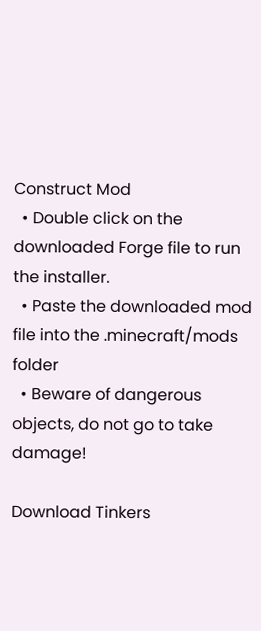Construct Mod
  • Double click on the downloaded Forge file to run the installer.
  • Paste the downloaded mod file into the .minecraft/mods folder
  • Beware of dangerous objects, do not go to take damage!

Download Tinkers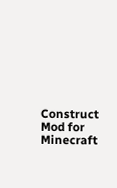Construct Mod for Minecraft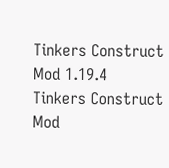Tinkers Construct Mod 1.19.4
Tinkers Construct Mod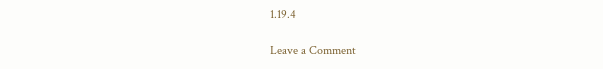1.19.4

Leave a Comment